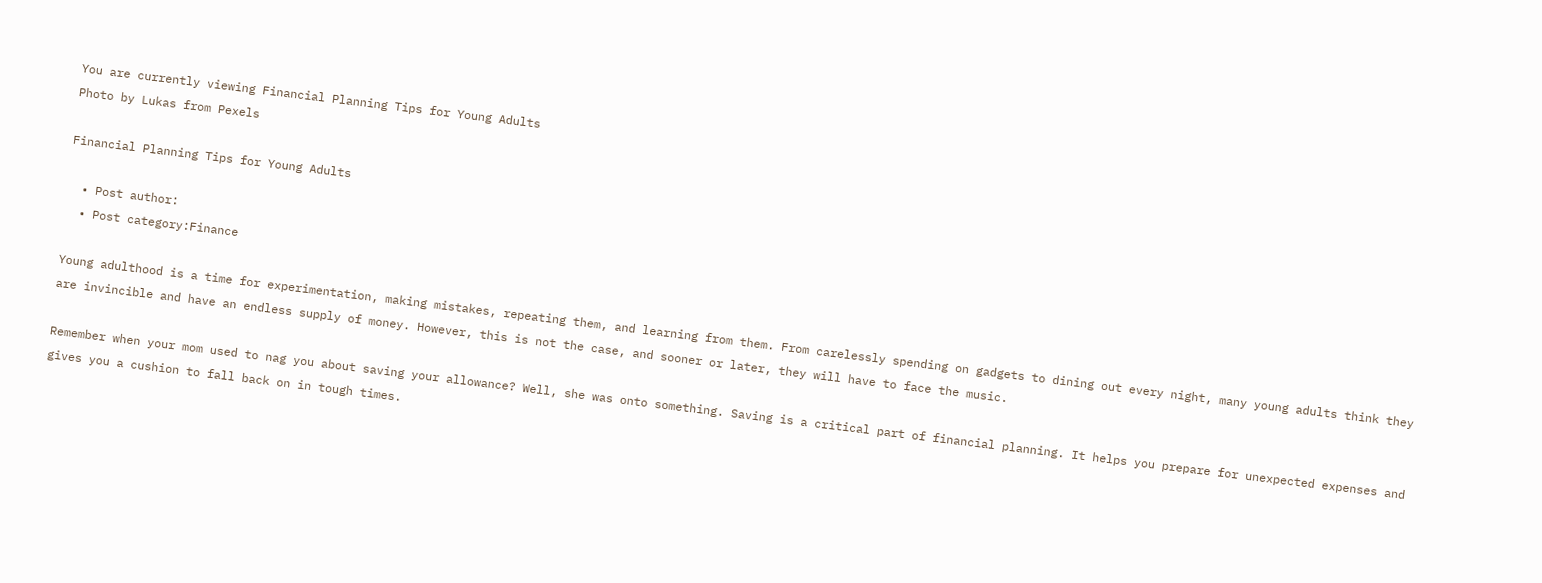You are currently viewing Financial Planning Tips for Young Adults
Photo by Lukas from Pexels

Financial Planning Tips for Young Adults

  • Post author:
  • Post category:Finance

Young adulthood is a time for experimentation, making mistakes, repeating them, and learning from them. From carelessly spending on gadgets to dining out every night, many young adults think they are invincible and have an endless supply of money. However, this is not the case, and sooner or later, they will have to face the music.

Remember when your mom used to nag you about saving your allowance? Well, she was onto something. Saving is a critical part of financial planning. It helps you prepare for unexpected expenses and gives you a cushion to fall back on in tough times.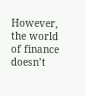However, the world of finance doesn’t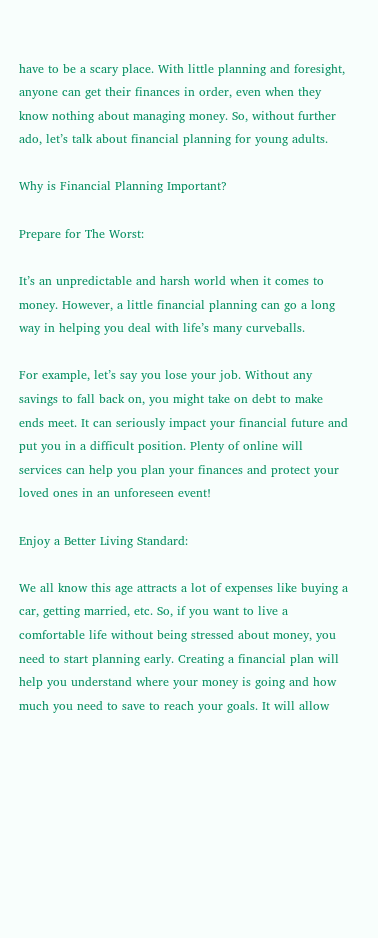have to be a scary place. With little planning and foresight, anyone can get their finances in order, even when they know nothing about managing money. So, without further ado, let’s talk about financial planning for young adults.

Why is Financial Planning Important?

Prepare for The Worst:

It’s an unpredictable and harsh world when it comes to money. However, a little financial planning can go a long way in helping you deal with life’s many curveballs.

For example, let’s say you lose your job. Without any savings to fall back on, you might take on debt to make ends meet. It can seriously impact your financial future and put you in a difficult position. Plenty of online will services can help you plan your finances and protect your loved ones in an unforeseen event!

Enjoy a Better Living Standard:

We all know this age attracts a lot of expenses like buying a car, getting married, etc. So, if you want to live a comfortable life without being stressed about money, you need to start planning early. Creating a financial plan will help you understand where your money is going and how much you need to save to reach your goals. It will allow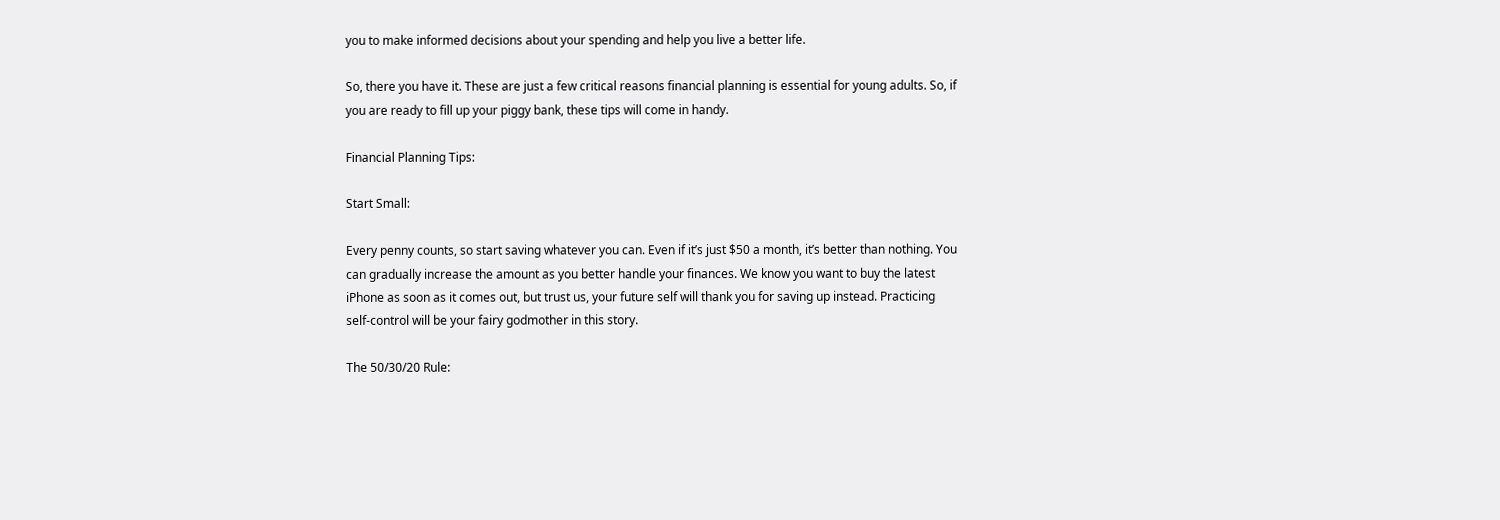you to make informed decisions about your spending and help you live a better life.

So, there you have it. These are just a few critical reasons financial planning is essential for young adults. So, if you are ready to fill up your piggy bank, these tips will come in handy.

Financial Planning Tips:

Start Small:

Every penny counts, so start saving whatever you can. Even if it’s just $50 a month, it’s better than nothing. You can gradually increase the amount as you better handle your finances. We know you want to buy the latest iPhone as soon as it comes out, but trust us, your future self will thank you for saving up instead. Practicing self-control will be your fairy godmother in this story.

The 50/30/20 Rule: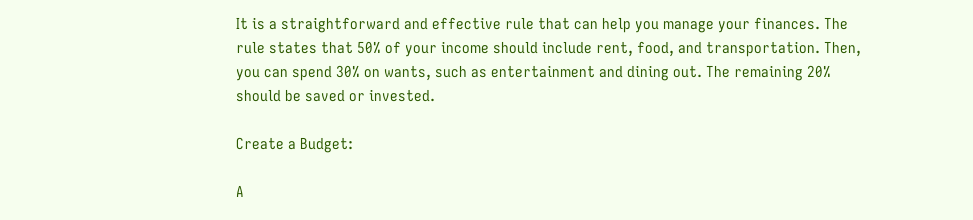It is a straightforward and effective rule that can help you manage your finances. The rule states that 50% of your income should include rent, food, and transportation. Then, you can spend 30% on wants, such as entertainment and dining out. The remaining 20% should be saved or invested.

Create a Budget:

A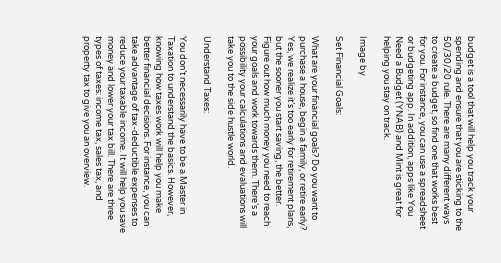budget is a tool that will help you track your spending and ensure that you are sticking to the 50/30/20 rule. There are many different ways to create a budget, so find one that works best for you. For instance, you can use a spreadsheet or budgeting app. In addition, apps like You Need a Budget (YNAB) and Mint is great for helping you stay on track.

Image by

Set Financial Goals:

What are your financial goals? Do you want to purchase a house, begin a family, or retire early? Yes, we realize it’s too early for retirement plans, but the sooner you start saving, the better. Figure out how much money you need to reach your goals and work towards them. There’s a possibility your calculations and evaluations will take you to the side hustle world.

Understand Taxes:

You don’t necessarily have to be a Master in Taxation to understand the basics. However, knowing how taxes work will help you make better financial decisions. For instance, you can take advantage of tax-deductible expenses to reduce your taxable income. It will help you save money and lower your tax bill. There are three types of taxes: income tax, sales tax, and property tax to give you an overview.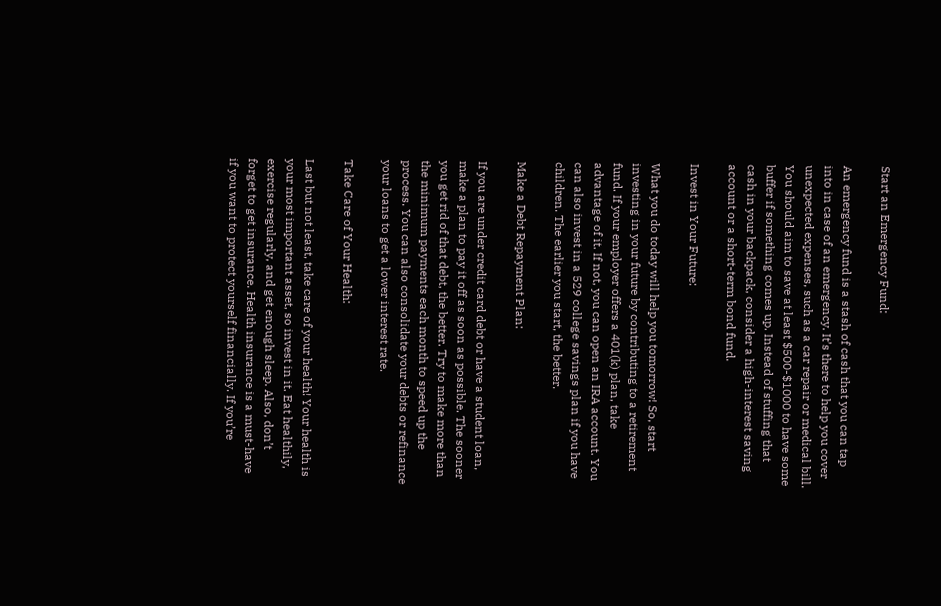Start an Emergency Fund:

An emergency fund is a stash of cash that you can tap into in case of an emergency. It’s there to help you cover unexpected expenses, such as a car repair or medical bill. You should aim to save at least $500-$1000 to have some buffer if something comes up. Instead of stuffing that cash in your backpack, consider a high-interest saving account or a short-term bond fund.

Invest in Your Future:

What you do today will help you tomorrow! So, start investing in your future by contributing to a retirement fund. If your employer offers a 401(k) plan, take advantage of it. If not, you can open an IRA account. You can also invest in a 529 college savings plan if you have children. The earlier you start, the better.

Make a Debt Repayment Plan:

If you are under credit card debt or have a student loan, make a plan to pay it off as soon as possible. The sooner you get rid of that debt, the better. Try to make more than the minimum payments each month to speed up the process. You can also consolidate your debts or refinance your loans to get a lower interest rate.

Take Care of Your Health:

Last but not least, take care of your health! Your health is your most important asset, so invest in it. Eat healthily, exercise regularly, and get enough sleep. Also, don’t forget to get insurance. Health insurance is a must-have if you want to protect yourself financially. If you’re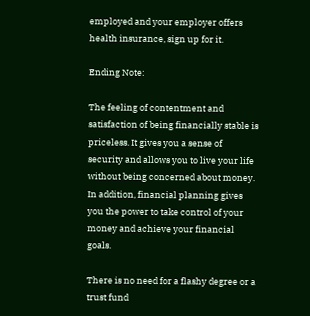employed and your employer offers health insurance, sign up for it.

Ending Note:

The feeling of contentment and satisfaction of being financially stable is priceless. It gives you a sense of security and allows you to live your life without being concerned about money. In addition, financial planning gives you the power to take control of your money and achieve your financial goals.

There is no need for a flashy degree or a trust fund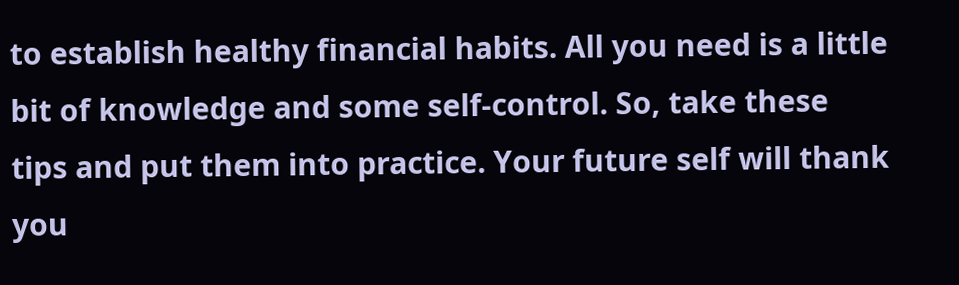to establish healthy financial habits. All you need is a little bit of knowledge and some self-control. So, take these tips and put them into practice. Your future self will thank you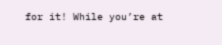for it! While you’re at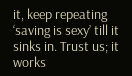it, keep repeating ‘saving is sexy’ till it sinks in. Trust us; it works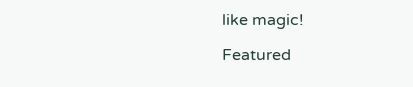like magic!

Featured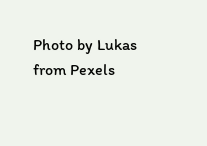Photo by Lukas from Pexels